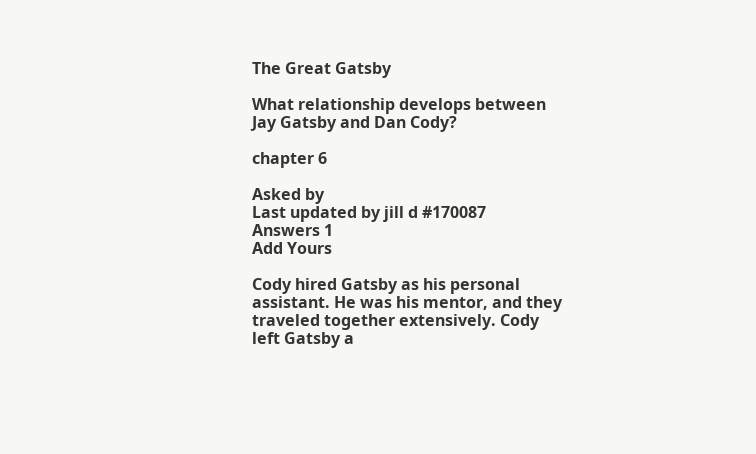The Great Gatsby

What relationship develops between Jay Gatsby and Dan Cody?

chapter 6

Asked by
Last updated by jill d #170087
Answers 1
Add Yours

Cody hired Gatsby as his personal assistant. He was his mentor, and they traveled together extensively. Cody left Gatsby a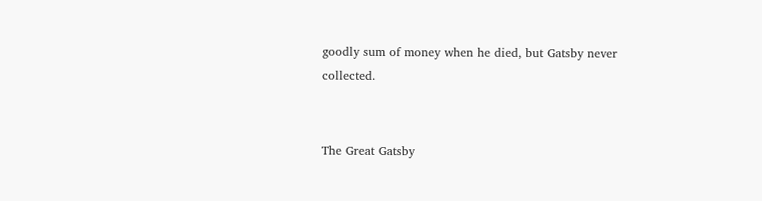goodly sum of money when he died, but Gatsby never collected.


The Great Gatsby